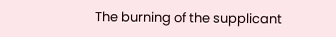The burning of the supplicant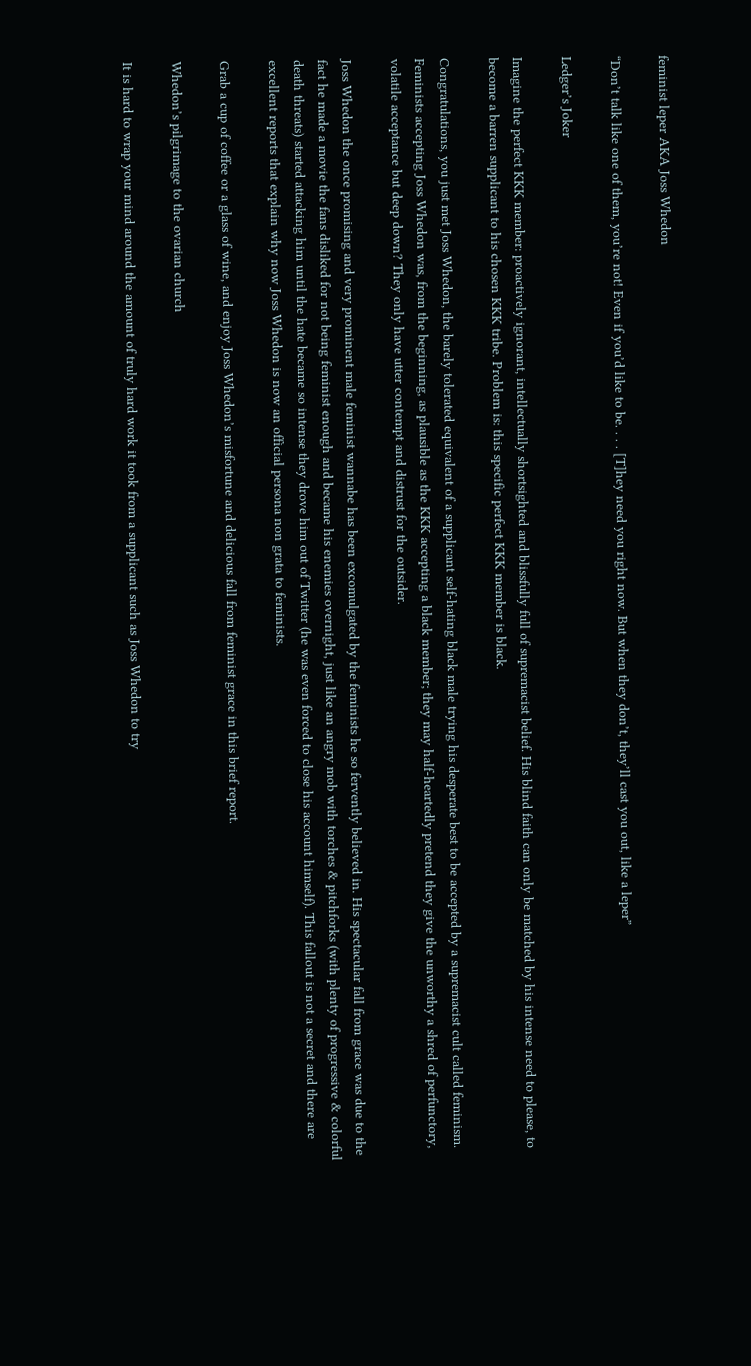feminist leper AKA Joss Whedon

“Don’t talk like one of them, you’re not! Even if you’d like to be. . . . [T]hey need you right now. But when they don’t, they’ll cast you out, like a leper”

Ledger’s Joker

Imagine the perfect KKK member: proactively ignorant, intellectually shortsighted and blissfully full of supremacist belief. His blind faith can only be matched by his intense need to please, to become a barren supplicant to his chosen KKK tribe. Problem is: this specific perfect KKK member is black.

Congratulations, you just met Joss Whedon, the barely tolerated equivalent of a supplicant self-hating black male trying his desperate best to be accepted by a supremacist cult called feminism.
Feminists accepting Joss Whedon was, from the beginning, as plausible as the KKK accepting a black member; they may half-heartedly pretend they give the unworthy a shred of perfunctory, volatile acceptance but deep down? They only have utter contempt and distrust for the outsider.

Joss Whedon the once promising and very prominent male feminist wannabe has been excomulgated by the feminists he so fervently believed in. His spectacular fall from grace was due to the fact he made a movie the fans disliked for not being feminist enough and became his enemies overnight, just like an angry mob with torches & pitchforks (with plenty of progressive & colorful death threats) started attacking him until the hate became so intense they drove him out of Twitter (he was even forced to close his account himself). This fallout is not a secret and there are excellent reports that explain why now Joss Whedon is now an official persona non grata to feminists.

Grab a cup of coffee or a glass of wine, and enjoy Joss Whedon’s misfortune and delicious fall from feminist grace in this brief report.

Whedon’s pilgrimage to the ovarian church

It is hard to wrap your mind around the amount of truly hard work it took from a supplicant such as Joss Whedon to try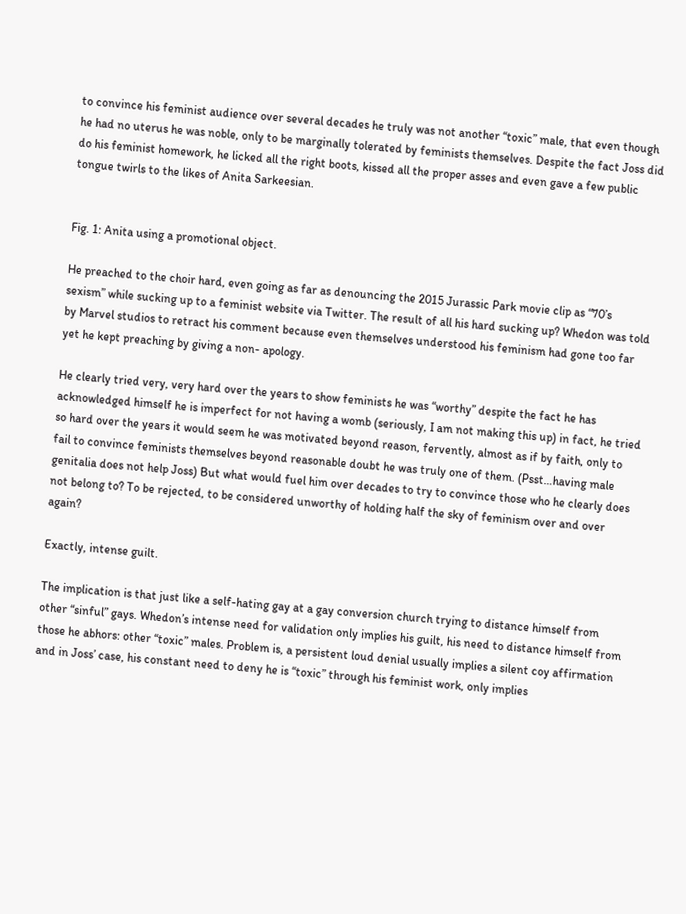to convince his feminist audience over several decades he truly was not another “toxic” male, that even though he had no uterus he was noble, only to be marginally tolerated by feminists themselves. Despite the fact Joss did do his feminist homework, he licked all the right boots, kissed all the proper asses and even gave a few public tongue twirls to the likes of Anita Sarkeesian.


Fig. 1: Anita using a promotional object.

He preached to the choir hard, even going as far as denouncing the 2015 Jurassic Park movie clip as “70’s sexism” while sucking up to a feminist website via Twitter. The result of all his hard sucking up? Whedon was told by Marvel studios to retract his comment because even themselves understood his feminism had gone too far yet he kept preaching by giving a non- apology.

He clearly tried very, very hard over the years to show feminists he was “worthy” despite the fact he has acknowledged himself he is imperfect for not having a womb (seriously, I am not making this up) in fact, he tried so hard over the years it would seem he was motivated beyond reason, fervently, almost as if by faith, only to fail to convince feminists themselves beyond reasonable doubt he was truly one of them. (Psst…having male genitalia does not help Joss) But what would fuel him over decades to try to convince those who he clearly does not belong to? To be rejected, to be considered unworthy of holding half the sky of feminism over and over again?

Exactly, intense guilt.

The implication is that just like a self-hating gay at a gay conversion church trying to distance himself from other “sinful” gays. Whedon’s intense need for validation only implies his guilt, his need to distance himself from those he abhors: other “toxic” males. Problem is, a persistent loud denial usually implies a silent coy affirmation and in Joss’ case, his constant need to deny he is “toxic” through his feminist work, only implies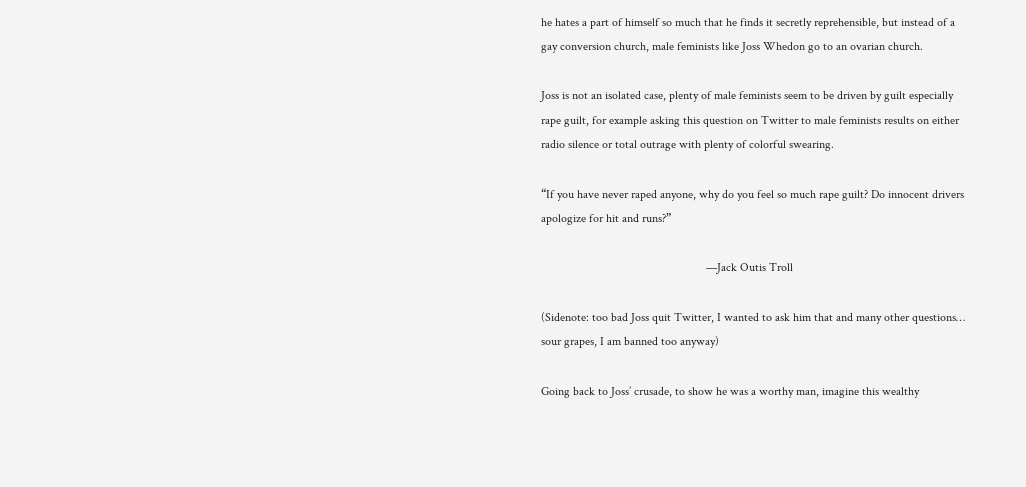he hates a part of himself so much that he finds it secretly reprehensible, but instead of a gay conversion church, male feminists like Joss Whedon go to an ovarian church.

Joss is not an isolated case, plenty of male feminists seem to be driven by guilt especially rape guilt, for example asking this question on Twitter to male feminists results on either radio silence or total outrage with plenty of colorful swearing.

“If you have never raped anyone, why do you feel so much rape guilt? Do innocent drivers apologize for hit and runs?”

                                                       —Jack Outis Troll

(Sidenote: too bad Joss quit Twitter, I wanted to ask him that and many other questions… sour grapes, I am banned too anyway)

Going back to Joss’ crusade, to show he was a worthy man, imagine this wealthy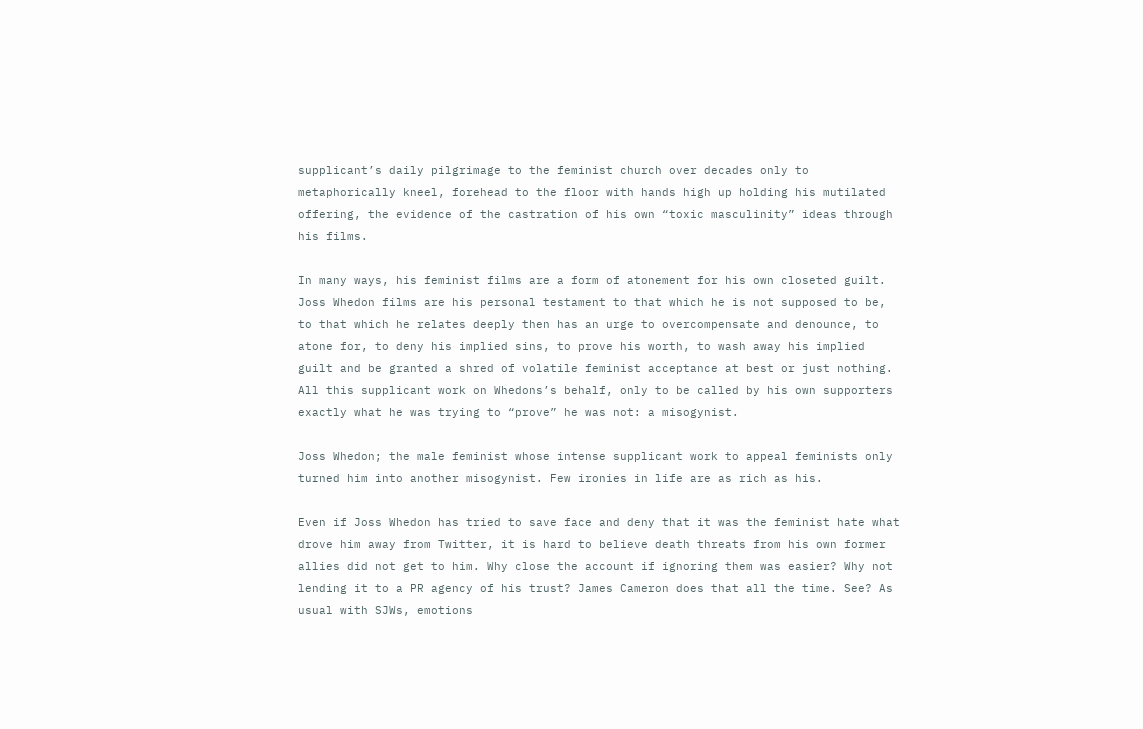supplicant’s daily pilgrimage to the feminist church over decades only to metaphorically kneel, forehead to the floor with hands high up holding his mutilated offering, the evidence of the castration of his own “toxic masculinity” ideas through his films.

In many ways, his feminist films are a form of atonement for his own closeted guilt. Joss Whedon films are his personal testament to that which he is not supposed to be, to that which he relates deeply then has an urge to overcompensate and denounce, to atone for, to deny his implied sins, to prove his worth, to wash away his implied guilt and be granted a shred of volatile feminist acceptance at best or just nothing. All this supplicant work on Whedons’s behalf, only to be called by his own supporters exactly what he was trying to “prove” he was not: a misogynist.

Joss Whedon; the male feminist whose intense supplicant work to appeal feminists only turned him into another misogynist. Few ironies in life are as rich as his.

Even if Joss Whedon has tried to save face and deny that it was the feminist hate what drove him away from Twitter, it is hard to believe death threats from his own former allies did not get to him. Why close the account if ignoring them was easier? Why not lending it to a PR agency of his trust? James Cameron does that all the time. See? As usual with SJWs, emotions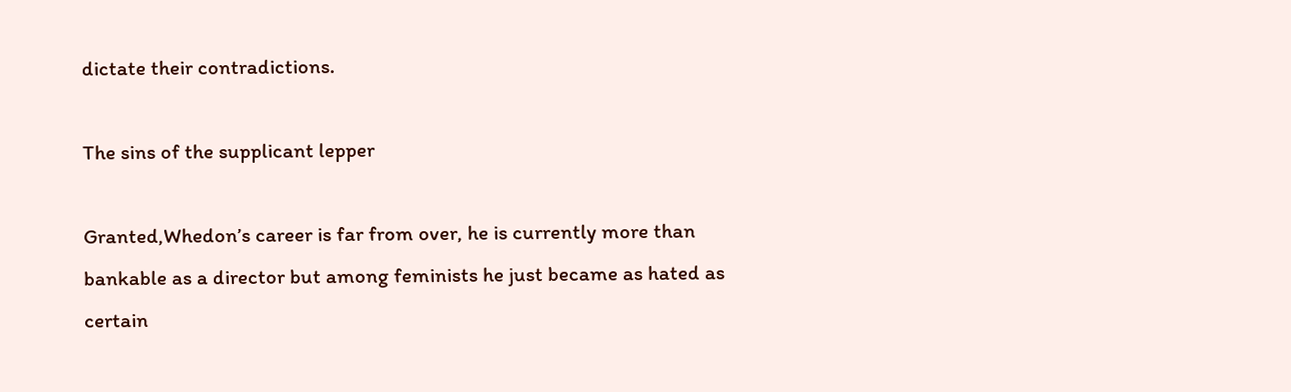dictate their contradictions.

The sins of the supplicant lepper

Granted,Whedon’s career is far from over, he is currently more than bankable as a director but among feminists he just became as hated as certain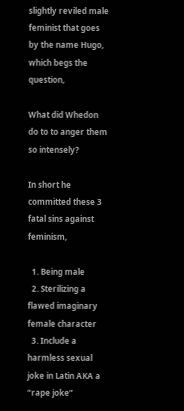slightly reviled male feminist that goes by the name Hugo, which begs the question,

What did Whedon do to to anger them so intensely?

In short he committed these 3 fatal sins against feminism,

  1. Being male
  2. Sterilizing a flawed imaginary female character
  3. Include a harmless sexual joke in Latin AKA a “rape joke”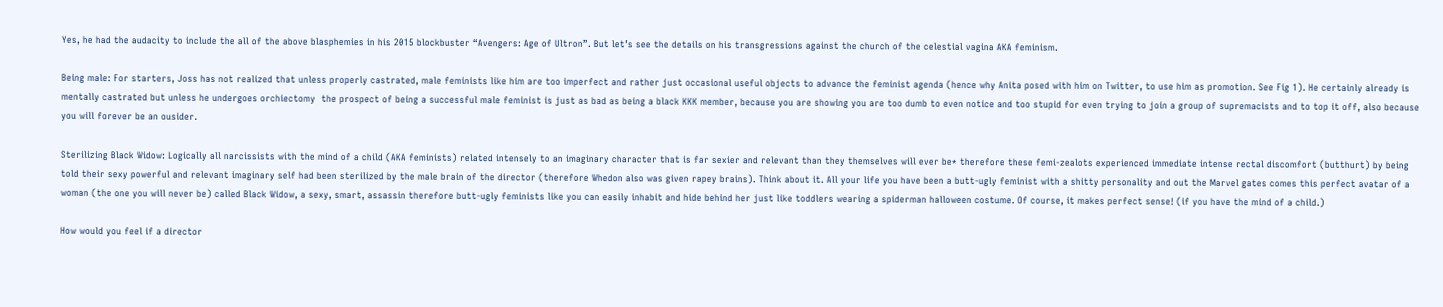Yes, he had the audacity to include the all of the above blasphemies in his 2015 blockbuster “Avengers: Age of Ultron”. But let’s see the details on his transgressions against the church of the celestial vagina AKA feminism.

Being male: For starters, Joss has not realized that unless properly castrated, male feminists like him are too imperfect and rather just occasional useful objects to advance the feminist agenda (hence why Anita posed with him on Twitter, to use him as promotion. See Fig 1). He certainly already is mentally castrated but unless he undergoes orchiectomy  the prospect of being a successful male feminist is just as bad as being a black KKK member, because you are showing you are too dumb to even notice and too stupid for even trying to join a group of supremacists and to top it off, also because you will forever be an ousider.

Sterilizing Black Widow: Logically all narcissists with the mind of a child (AKA feminists) related intensely to an imaginary character that is far sexier and relevant than they themselves will ever be* therefore these femi-zealots experienced immediate intense rectal discomfort (butthurt) by being told their sexy powerful and relevant imaginary self had been sterilized by the male brain of the director (therefore Whedon also was given rapey brains). Think about it. All your life you have been a butt-ugly feminist with a shitty personality and out the Marvel gates comes this perfect avatar of a woman (the one you will never be) called Black Widow, a sexy, smart, assassin therefore butt-ugly feminists like you can easily inhabit and hide behind her just like toddlers wearing a spiderman halloween costume. Of course, it makes perfect sense! (if you have the mind of a child.)

How would you feel if a director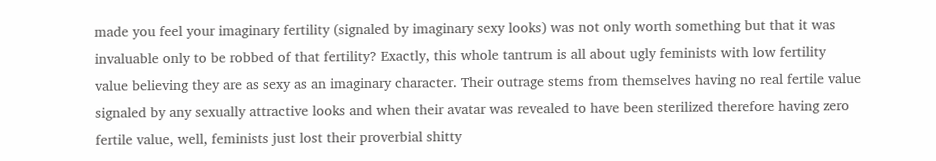made you feel your imaginary fertility (signaled by imaginary sexy looks) was not only worth something but that it was invaluable only to be robbed of that fertility? Exactly, this whole tantrum is all about ugly feminists with low fertility value believing they are as sexy as an imaginary character. Their outrage stems from themselves having no real fertile value signaled by any sexually attractive looks and when their avatar was revealed to have been sterilized therefore having zero fertile value, well, feminists just lost their proverbial shitty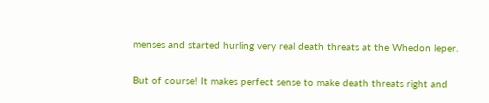menses and started hurling very real death threats at the Whedon leper.

But of course! It makes perfect sense to make death threats right and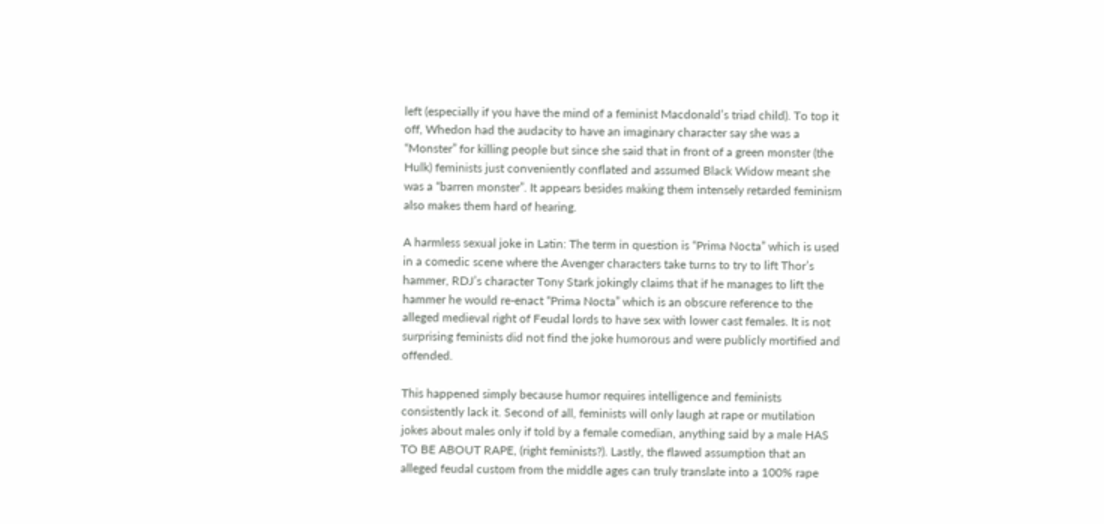left (especially if you have the mind of a feminist Macdonald’s triad child). To top it off, Whedon had the audacity to have an imaginary character say she was a “Monster” for killing people but since she said that in front of a green monster (the Hulk) feminists just conveniently conflated and assumed Black Widow meant she was a “barren monster”. It appears besides making them intensely retarded feminism also makes them hard of hearing.

A harmless sexual joke in Latin: The term in question is “Prima Nocta” which is used in a comedic scene where the Avenger characters take turns to try to lift Thor’s hammer, RDJ’s character Tony Stark jokingly claims that if he manages to lift the hammer he would re-enact “Prima Nocta” which is an obscure reference to the alleged medieval right of Feudal lords to have sex with lower cast females. It is not surprising feminists did not find the joke humorous and were publicly mortified and offended.

This happened simply because humor requires intelligence and feminists consistently lack it. Second of all, feminists will only laugh at rape or mutilation jokes about males only if told by a female comedian, anything said by a male HAS TO BE ABOUT RAPE, (right feminists?). Lastly, the flawed assumption that an alleged feudal custom from the middle ages can truly translate into a 100% rape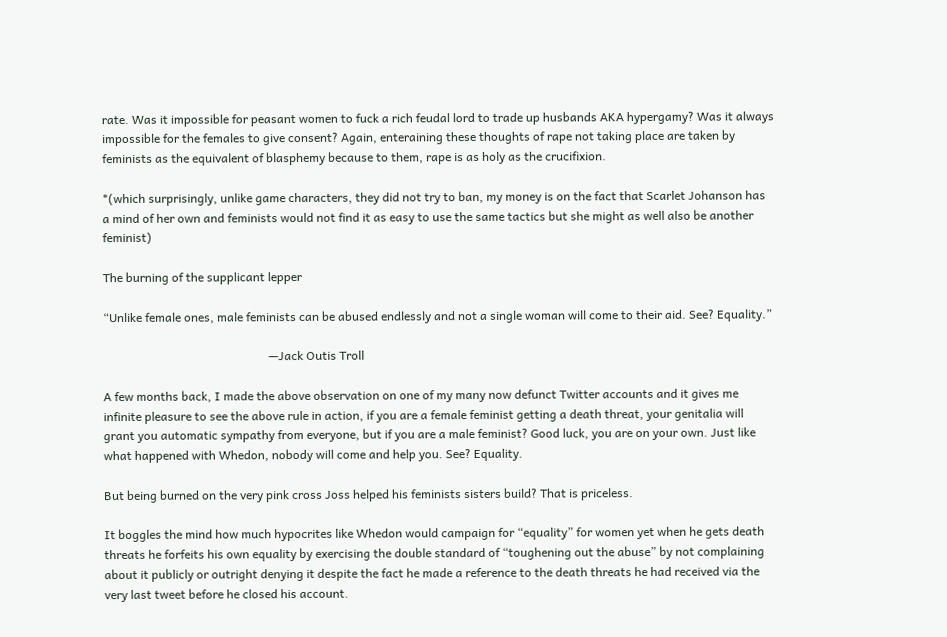rate. Was it impossible for peasant women to fuck a rich feudal lord to trade up husbands AKA hypergamy? Was it always impossible for the females to give consent? Again, enteraining these thoughts of rape not taking place are taken by feminists as the equivalent of blasphemy because to them, rape is as holy as the crucifixion.

*(which surprisingly, unlike game characters, they did not try to ban, my money is on the fact that Scarlet Johanson has a mind of her own and feminists would not find it as easy to use the same tactics but she might as well also be another feminist)

The burning of the supplicant lepper

“Unlike female ones, male feminists can be abused endlessly and not a single woman will come to their aid. See? Equality.”

                                                       —Jack Outis Troll

A few months back, I made the above observation on one of my many now defunct Twitter accounts and it gives me infinite pleasure to see the above rule in action, if you are a female feminist getting a death threat, your genitalia will grant you automatic sympathy from everyone, but if you are a male feminist? Good luck, you are on your own. Just like what happened with Whedon, nobody will come and help you. See? Equality.

But being burned on the very pink cross Joss helped his feminists sisters build? That is priceless.

It boggles the mind how much hypocrites like Whedon would campaign for “equality” for women yet when he gets death threats he forfeits his own equality by exercising the double standard of “toughening out the abuse” by not complaining about it publicly or outright denying it despite the fact he made a reference to the death threats he had received via the very last tweet before he closed his account.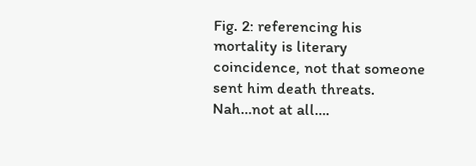Fig. 2: referencing his mortality is literary coincidence, not that someone sent him death threats. Nah…not at all….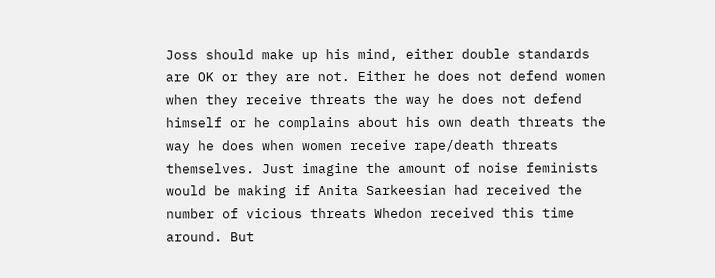Joss should make up his mind, either double standards are OK or they are not. Either he does not defend women when they receive threats the way he does not defend himself or he complains about his own death threats the way he does when women receive rape/death threats themselves. Just imagine the amount of noise feminists would be making if Anita Sarkeesian had received the number of vicious threats Whedon received this time around. But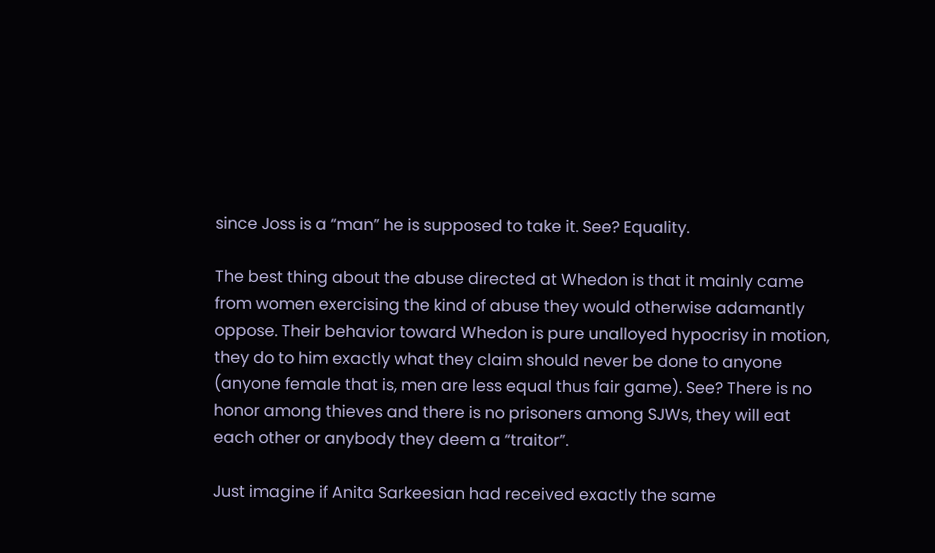since Joss is a “man” he is supposed to take it. See? Equality.

The best thing about the abuse directed at Whedon is that it mainly came from women exercising the kind of abuse they would otherwise adamantly oppose. Their behavior toward Whedon is pure unalloyed hypocrisy in motion, they do to him exactly what they claim should never be done to anyone (anyone female that is, men are less equal thus fair game). See? There is no honor among thieves and there is no prisoners among SJWs, they will eat each other or anybody they deem a “traitor”.

Just imagine if Anita Sarkeesian had received exactly the same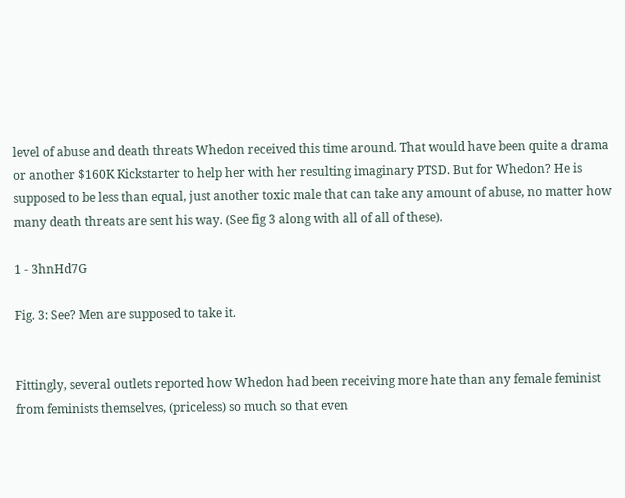level of abuse and death threats Whedon received this time around. That would have been quite a drama or another $160K Kickstarter to help her with her resulting imaginary PTSD. But for Whedon? He is supposed to be less than equal, just another toxic male that can take any amount of abuse, no matter how many death threats are sent his way. (See fig 3 along with all of all of these).

1 - 3hnHd7G

Fig. 3: See? Men are supposed to take it.


Fittingly, several outlets reported how Whedon had been receiving more hate than any female feminist from feminists themselves, (priceless) so much so that even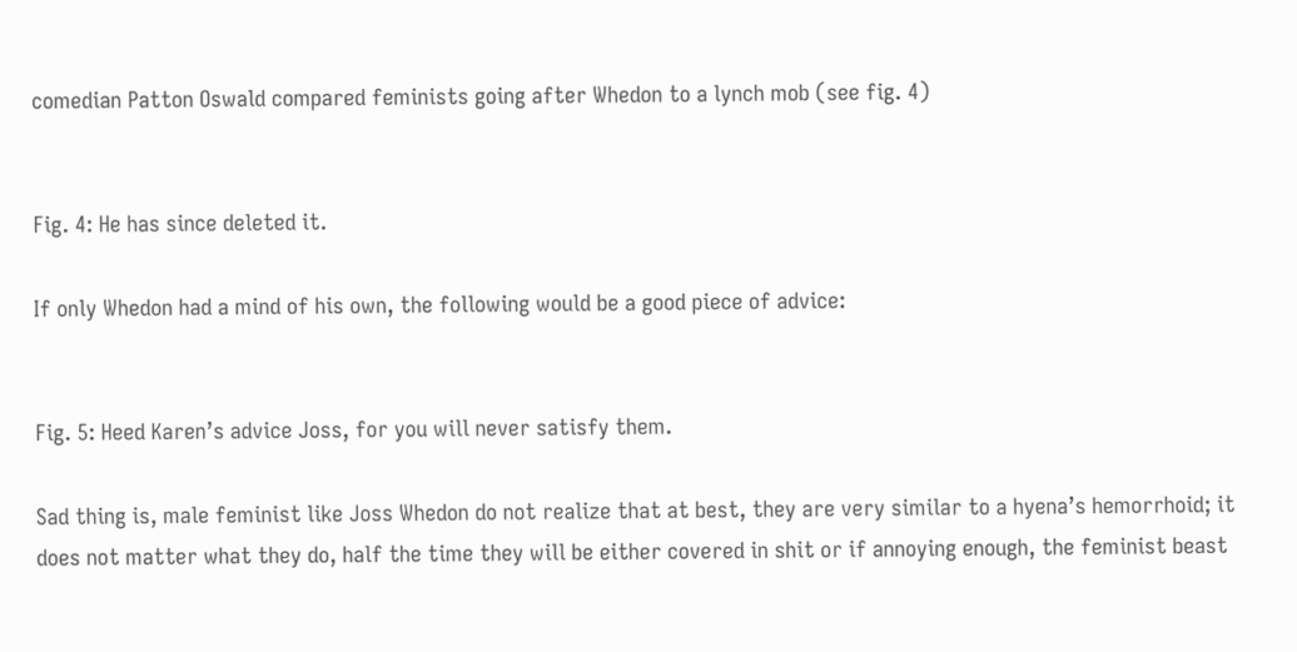comedian Patton Oswald compared feminists going after Whedon to a lynch mob (see fig. 4)


Fig. 4: He has since deleted it.

If only Whedon had a mind of his own, the following would be a good piece of advice:


Fig. 5: Heed Karen’s advice Joss, for you will never satisfy them.

Sad thing is, male feminist like Joss Whedon do not realize that at best, they are very similar to a hyena’s hemorrhoid; it does not matter what they do, half the time they will be either covered in shit or if annoying enough, the feminist beast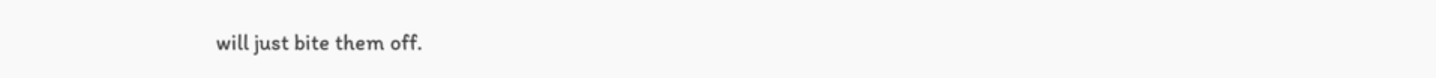will just bite them off.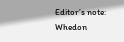Editor’s note: Whedon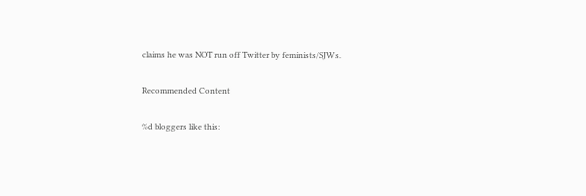claims he was NOT run off Twitter by feminists/SJWs.

Recommended Content

%d bloggers like this: